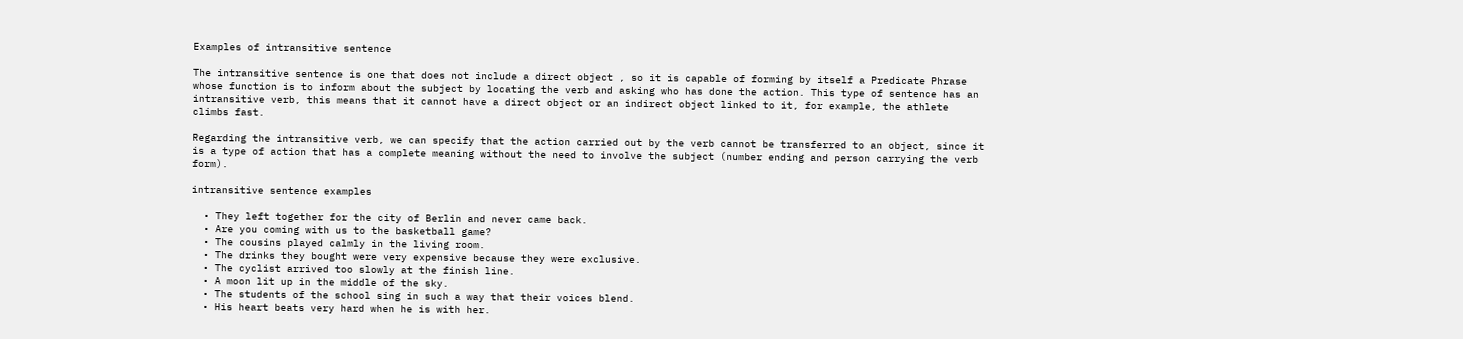Examples of intransitive sentence

The intransitive sentence is one that does not include a direct object , so it is capable of forming by itself a Predicate Phrase whose function is to inform about the subject by locating the verb and asking who has done the action. This type of sentence has an intransitive verb, this means that it cannot have a direct object or an indirect object linked to it, for example, the athlete climbs fast.

Regarding the intransitive verb, we can specify that the action carried out by the verb cannot be transferred to an object, since it is a type of action that has a complete meaning without the need to involve the subject (number ending and person carrying the verb form).

intransitive sentence examples

  • They left together for the city of Berlin and never came back.
  • Are you coming with us to the basketball game?
  • The cousins played calmly in the living room.
  • The drinks they bought were very expensive because they were exclusive.
  • The cyclist arrived too slowly at the finish line.
  • A moon lit up in the middle of the sky.
  • The students of the school sing in such a way that their voices blend.
  • His heart beats very hard when he is with her.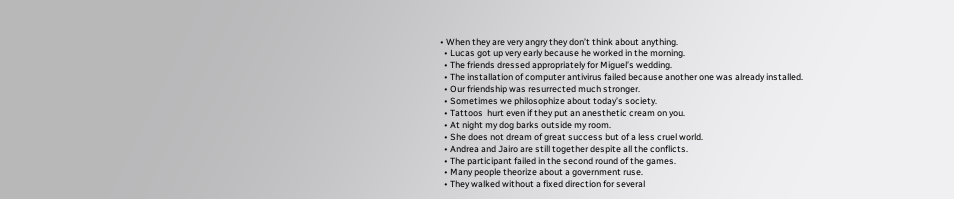• When they are very angry they don’t think about anything.
  • Lucas got up very early because he worked in the morning.
  • The friends dressed appropriately for Miguel’s wedding.
  • The installation of computer antivirus failed because another one was already installed.
  • Our friendship was resurrected much stronger.
  • Sometimes we philosophize about today’s society.
  • Tattoos  hurt even if they put an anesthetic cream on you.
  • At night my dog barks outside my room.
  • She does not dream of great success but of a less cruel world.
  • Andrea and Jairo are still together despite all the conflicts.
  • The participant failed in the second round of the games.
  • Many people theorize about a government ruse.
  • They walked without a fixed direction for several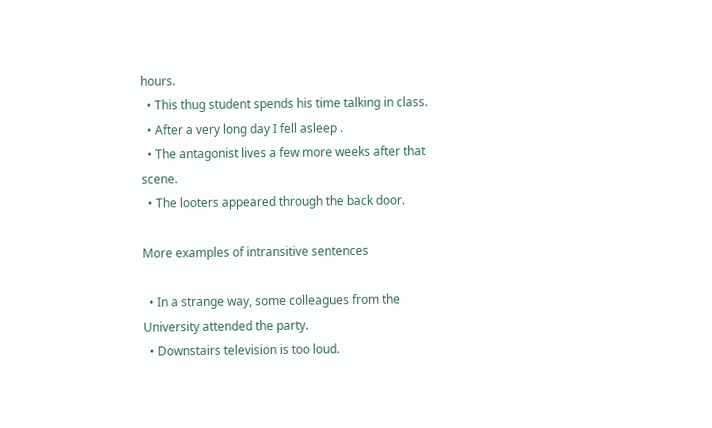hours.
  • This thug student spends his time talking in class.
  • After a very long day I fell asleep .
  • The antagonist lives a few more weeks after that scene.
  • The looters appeared through the back door.

More examples of intransitive sentences

  • In a strange way, some colleagues from the University attended the party.
  • Downstairs television is too loud.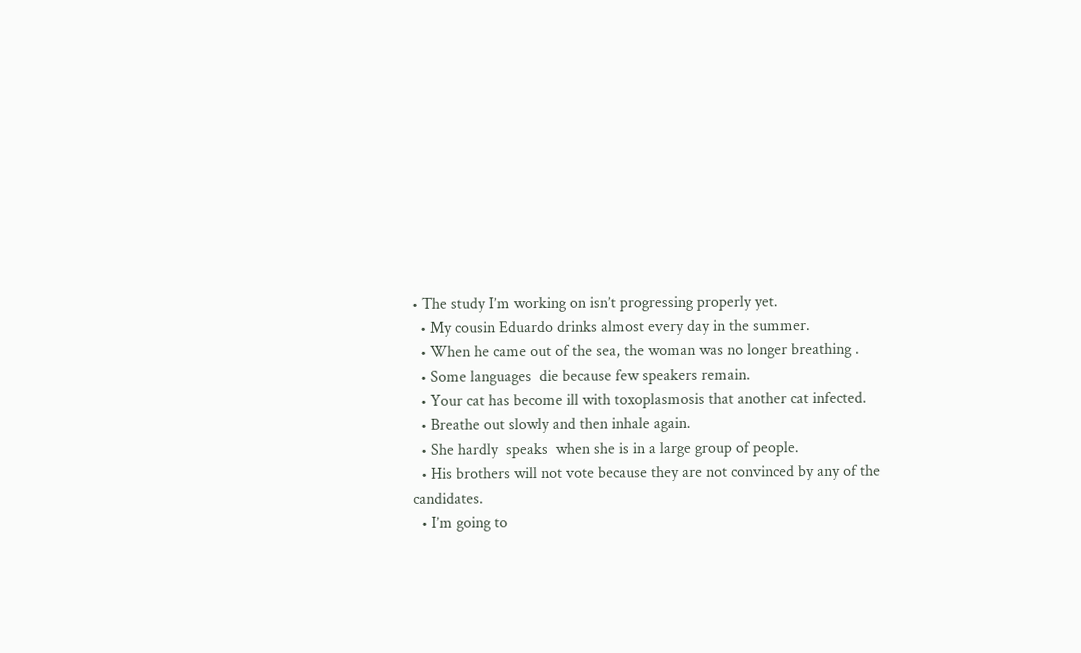• The study I’m working on isn’t progressing properly yet.
  • My cousin Eduardo drinks almost every day in the summer.
  • When he came out of the sea, the woman was no longer breathing .
  • Some languages  die because few speakers remain.
  • Your cat has become ill with toxoplasmosis that another cat infected.
  • Breathe out slowly and then inhale again.
  • She hardly  speaks  when she is in a large group of people.
  • His brothers will not vote because they are not convinced by any of the candidates.
  • I’m going to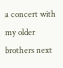a concert with my older brothers next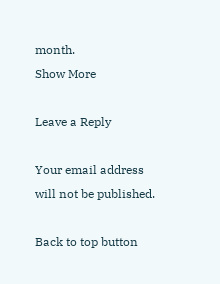month.
Show More

Leave a Reply

Your email address will not be published.

Back to top button